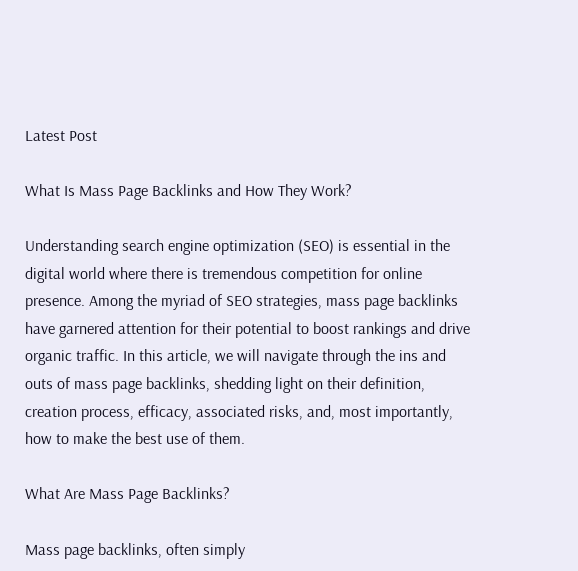Latest Post

What Is Mass Page Backlinks and How They Work?

Understanding search engine optimization (SEO) is essential in the digital world where there is tremendous competition for online presence. Among the myriad of SEO strategies, mass page backlinks have garnered attention for their potential to boost rankings and drive organic traffic. In this article, we will navigate through the ins and outs of mass page backlinks, shedding light on their definition, creation process, efficacy, associated risks, and, most importantly, how to make the best use of them.

What Are Mass Page Backlinks?

Mass page backlinks, often simply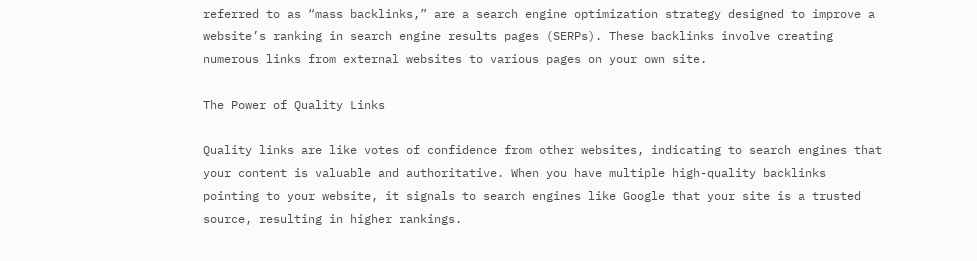referred to as “mass backlinks,” are a search engine optimization strategy designed to improve a website’s ranking in search engine results pages (SERPs). These backlinks involve creating numerous links from external websites to various pages on your own site.

The Power of Quality Links

Quality links are like votes of confidence from other websites, indicating to search engines that your content is valuable and authoritative. When you have multiple high-quality backlinks pointing to your website, it signals to search engines like Google that your site is a trusted source, resulting in higher rankings.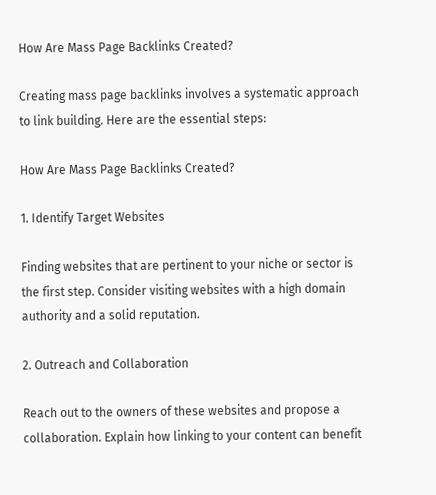How Are Mass Page Backlinks Created?

Creating mass page backlinks involves a systematic approach to link building. Here are the essential steps:

How Are Mass Page Backlinks Created?

1. Identify Target Websites

Finding websites that are pertinent to your niche or sector is the first step. Consider visiting websites with a high domain authority and a solid reputation.

2. Outreach and Collaboration

Reach out to the owners of these websites and propose a collaboration. Explain how linking to your content can benefit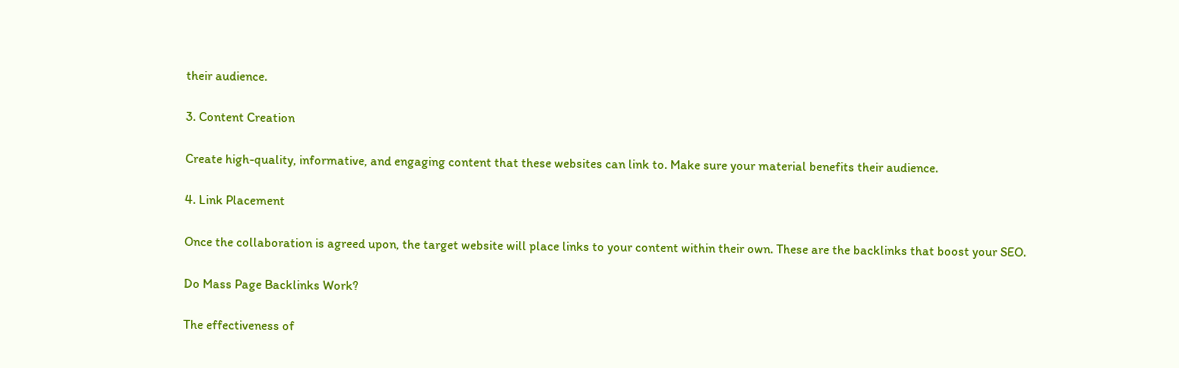their audience.

3. Content Creation

Create high-quality, informative, and engaging content that these websites can link to. Make sure your material benefits their audience.

4. Link Placement

Once the collaboration is agreed upon, the target website will place links to your content within their own. These are the backlinks that boost your SEO.

Do Mass Page Backlinks Work?

The effectiveness of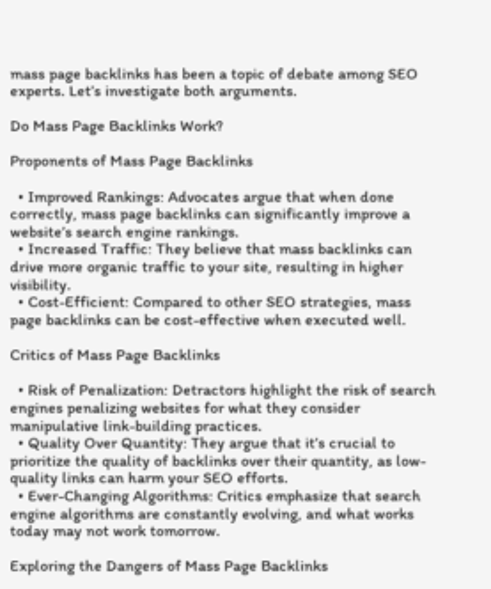mass page backlinks has been a topic of debate among SEO experts. Let’s investigate both arguments.

Do Mass Page Backlinks Work?

Proponents of Mass Page Backlinks

  • Improved Rankings: Advocates argue that when done correctly, mass page backlinks can significantly improve a website’s search engine rankings.
  • Increased Traffic: They believe that mass backlinks can drive more organic traffic to your site, resulting in higher visibility.
  • Cost-Efficient: Compared to other SEO strategies, mass page backlinks can be cost-effective when executed well.

Critics of Mass Page Backlinks

  • Risk of Penalization: Detractors highlight the risk of search engines penalizing websites for what they consider manipulative link-building practices.
  • Quality Over Quantity: They argue that it’s crucial to prioritize the quality of backlinks over their quantity, as low-quality links can harm your SEO efforts.
  • Ever-Changing Algorithms: Critics emphasize that search engine algorithms are constantly evolving, and what works today may not work tomorrow.

Exploring the Dangers of Mass Page Backlinks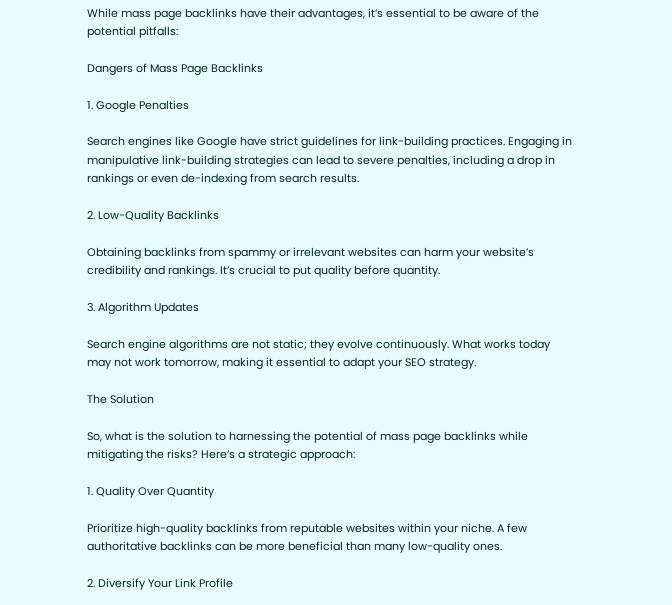While mass page backlinks have their advantages, it’s essential to be aware of the potential pitfalls:

Dangers of Mass Page Backlinks

1. Google Penalties

Search engines like Google have strict guidelines for link-building practices. Engaging in manipulative link-building strategies can lead to severe penalties, including a drop in rankings or even de-indexing from search results.

2. Low-Quality Backlinks

Obtaining backlinks from spammy or irrelevant websites can harm your website’s credibility and rankings. It’s crucial to put quality before quantity.

3. Algorithm Updates

Search engine algorithms are not static; they evolve continuously. What works today may not work tomorrow, making it essential to adapt your SEO strategy.

The Solution

So, what is the solution to harnessing the potential of mass page backlinks while mitigating the risks? Here’s a strategic approach:

1. Quality Over Quantity

Prioritize high-quality backlinks from reputable websites within your niche. A few authoritative backlinks can be more beneficial than many low-quality ones.

2. Diversify Your Link Profile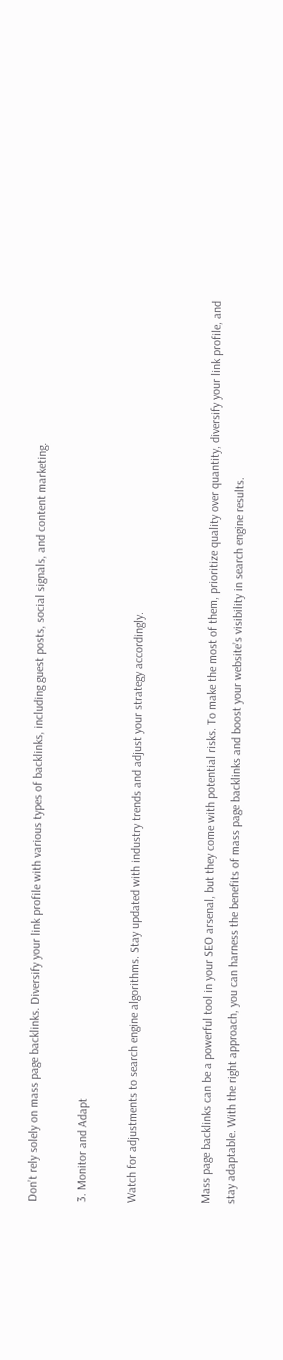Don’t rely solely on mass page backlinks. Diversify your link profile with various types of backlinks, including guest posts, social signals, and content marketing.

3. Monitor and Adapt

Watch for adjustments to search engine algorithms. Stay updated with industry trends and adjust your strategy accordingly.


Mass page backlinks can be a powerful tool in your SEO arsenal, but they come with potential risks. To make the most of them, prioritize quality over quantity, diversify your link profile, and stay adaptable. With the right approach, you can harness the benefits of mass page backlinks and boost your website’s visibility in search engine results.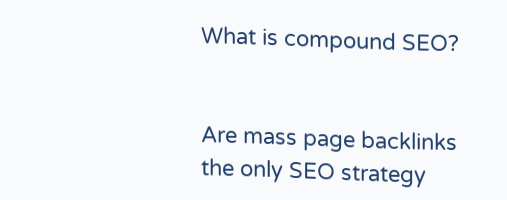What is compound SEO?


Are mass page backlinks the only SEO strategy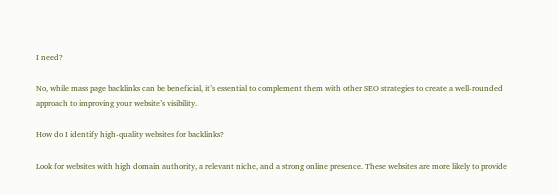I need?

No, while mass page backlinks can be beneficial, it’s essential to complement them with other SEO strategies to create a well-rounded approach to improving your website’s visibility.

How do I identify high-quality websites for backlinks?

Look for websites with high domain authority, a relevant niche, and a strong online presence. These websites are more likely to provide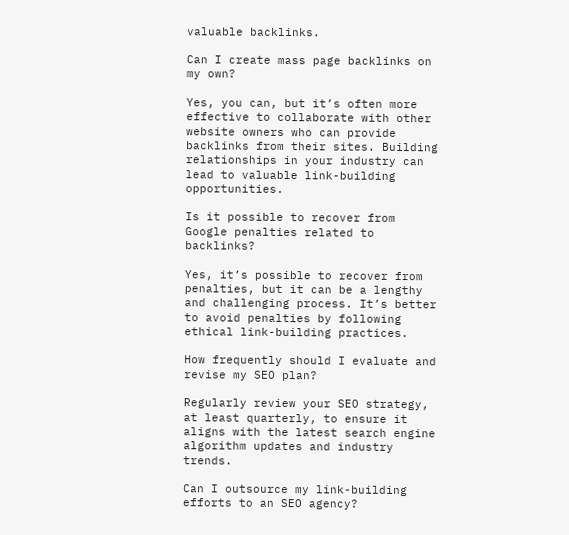valuable backlinks.

Can I create mass page backlinks on my own?

Yes, you can, but it’s often more effective to collaborate with other website owners who can provide backlinks from their sites. Building relationships in your industry can lead to valuable link-building opportunities.

Is it possible to recover from Google penalties related to backlinks?

Yes, it’s possible to recover from penalties, but it can be a lengthy and challenging process. It’s better to avoid penalties by following ethical link-building practices.

How frequently should I evaluate and revise my SEO plan?

Regularly review your SEO strategy, at least quarterly, to ensure it aligns with the latest search engine algorithm updates and industry trends.

Can I outsource my link-building efforts to an SEO agency?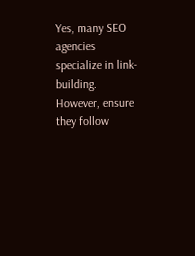Yes, many SEO agencies specialize in link-building. However, ensure they follow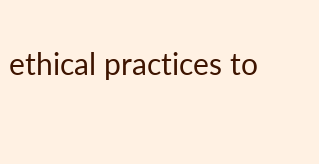ethical practices to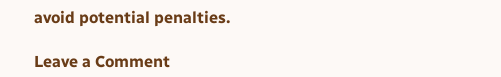avoid potential penalties.

Leave a Comment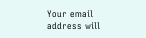Your email address will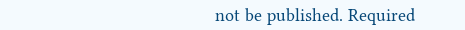not be published. Required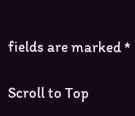fields are marked *

Scroll to Top